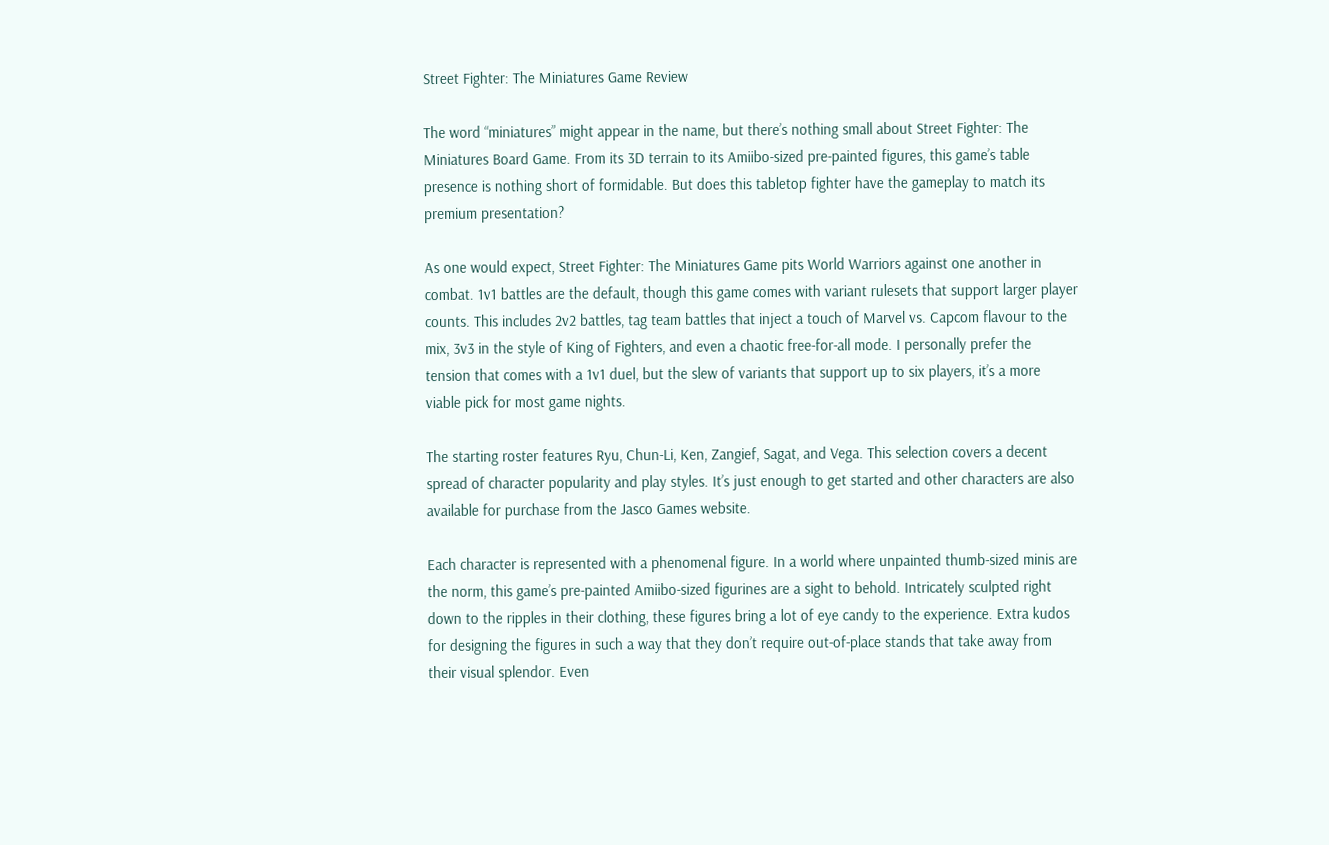Street Fighter: The Miniatures Game Review

The word “miniatures” might appear in the name, but there’s nothing small about Street Fighter: The Miniatures Board Game. From its 3D terrain to its Amiibo-sized pre-painted figures, this game’s table presence is nothing short of formidable. But does this tabletop fighter have the gameplay to match its premium presentation?

As one would expect, Street Fighter: The Miniatures Game pits World Warriors against one another in combat. 1v1 battles are the default, though this game comes with variant rulesets that support larger player counts. This includes 2v2 battles, tag team battles that inject a touch of Marvel vs. Capcom flavour to the mix, 3v3 in the style of King of Fighters, and even a chaotic free-for-all mode. I personally prefer the tension that comes with a 1v1 duel, but the slew of variants that support up to six players, it’s a more viable pick for most game nights.

The starting roster features Ryu, Chun-Li, Ken, Zangief, Sagat, and Vega. This selection covers a decent spread of character popularity and play styles. It’s just enough to get started and other characters are also available for purchase from the Jasco Games website.

Each character is represented with a phenomenal figure. In a world where unpainted thumb-sized minis are the norm, this game’s pre-painted Amiibo-sized figurines are a sight to behold. Intricately sculpted right down to the ripples in their clothing, these figures bring a lot of eye candy to the experience. Extra kudos for designing the figures in such a way that they don’t require out-of-place stands that take away from their visual splendor. Even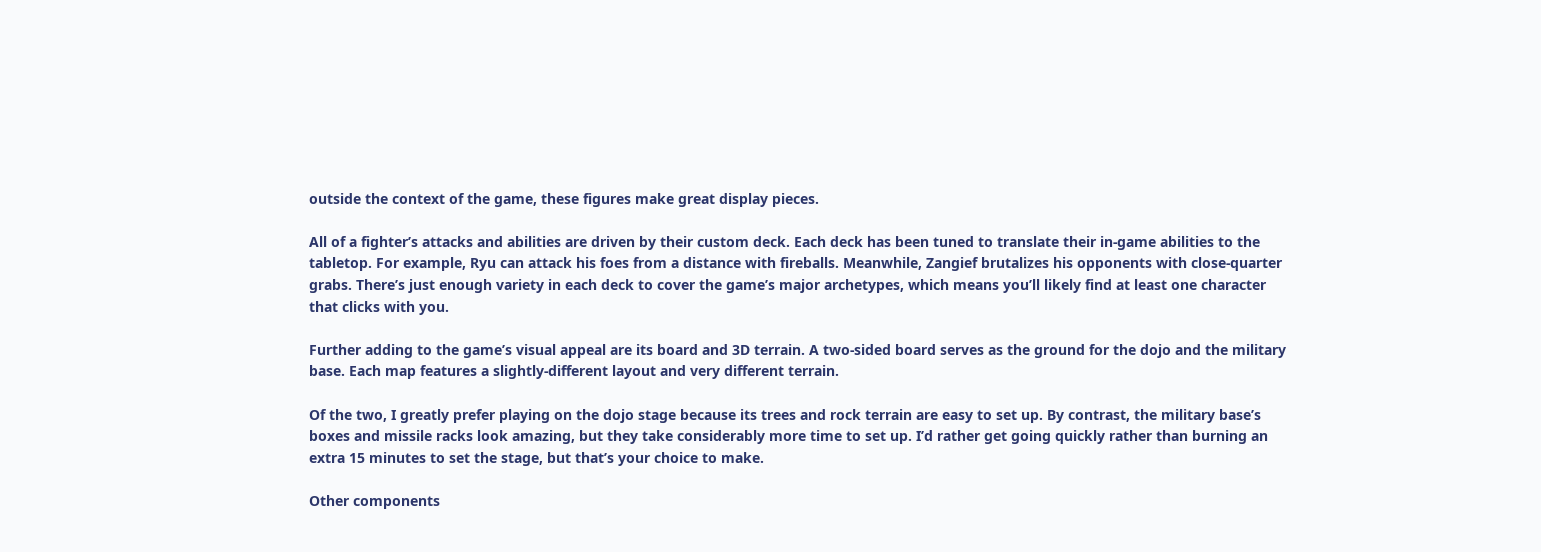outside the context of the game, these figures make great display pieces.

All of a fighter’s attacks and abilities are driven by their custom deck. Each deck has been tuned to translate their in-game abilities to the tabletop. For example, Ryu can attack his foes from a distance with fireballs. Meanwhile, Zangief brutalizes his opponents with close-quarter grabs. There’s just enough variety in each deck to cover the game’s major archetypes, which means you’ll likely find at least one character that clicks with you.

Further adding to the game’s visual appeal are its board and 3D terrain. A two-sided board serves as the ground for the dojo and the military base. Each map features a slightly-different layout and very different terrain.

Of the two, I greatly prefer playing on the dojo stage because its trees and rock terrain are easy to set up. By contrast, the military base’s boxes and missile racks look amazing, but they take considerably more time to set up. I’d rather get going quickly rather than burning an extra 15 minutes to set the stage, but that’s your choice to make.

Other components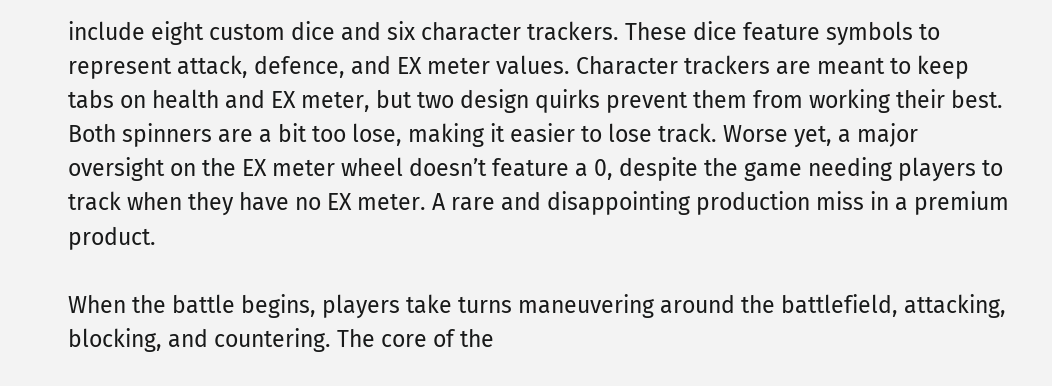include eight custom dice and six character trackers. These dice feature symbols to represent attack, defence, and EX meter values. Character trackers are meant to keep tabs on health and EX meter, but two design quirks prevent them from working their best. Both spinners are a bit too lose, making it easier to lose track. Worse yet, a major oversight on the EX meter wheel doesn’t feature a 0, despite the game needing players to track when they have no EX meter. A rare and disappointing production miss in a premium product.

When the battle begins, players take turns maneuvering around the battlefield, attacking, blocking, and countering. The core of the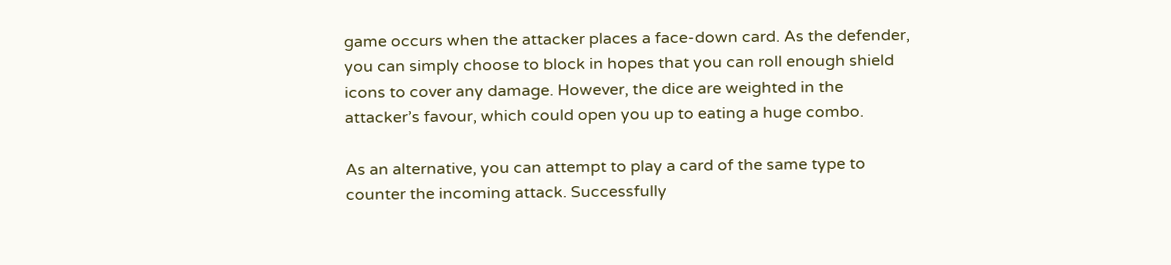game occurs when the attacker places a face-down card. As the defender, you can simply choose to block in hopes that you can roll enough shield icons to cover any damage. However, the dice are weighted in the attacker’s favour, which could open you up to eating a huge combo.

As an alternative, you can attempt to play a card of the same type to counter the incoming attack. Successfully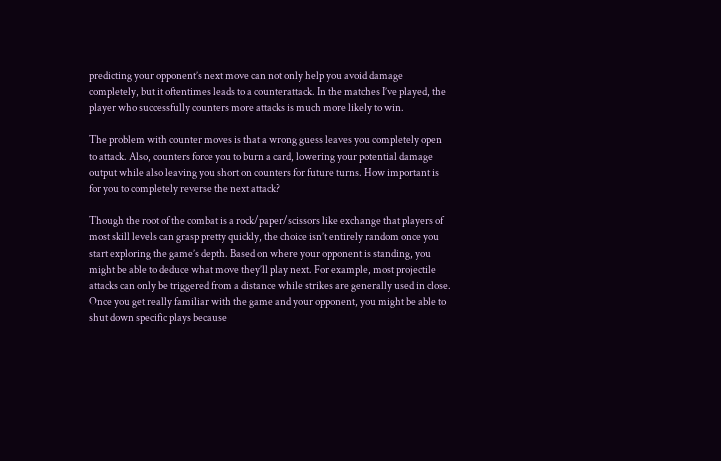predicting your opponent’s next move can not only help you avoid damage completely, but it oftentimes leads to a counterattack. In the matches I’ve played, the player who successfully counters more attacks is much more likely to win.

The problem with counter moves is that a wrong guess leaves you completely open to attack. Also, counters force you to burn a card, lowering your potential damage output while also leaving you short on counters for future turns. How important is for you to completely reverse the next attack?

Though the root of the combat is a rock/paper/scissors like exchange that players of most skill levels can grasp pretty quickly, the choice isn’t entirely random once you start exploring the game’s depth. Based on where your opponent is standing, you might be able to deduce what move they’ll play next. For example, most projectile attacks can only be triggered from a distance while strikes are generally used in close. Once you get really familiar with the game and your opponent, you might be able to shut down specific plays because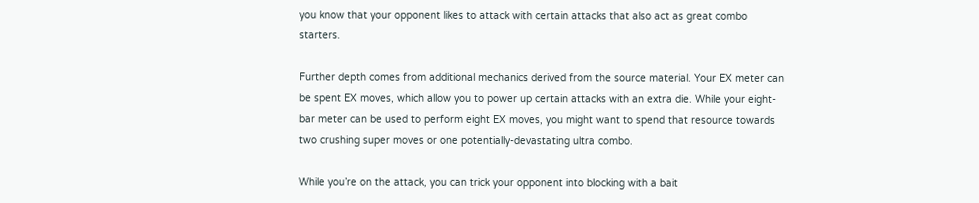you know that your opponent likes to attack with certain attacks that also act as great combo starters.

Further depth comes from additional mechanics derived from the source material. Your EX meter can be spent EX moves, which allow you to power up certain attacks with an extra die. While your eight-bar meter can be used to perform eight EX moves, you might want to spend that resource towards two crushing super moves or one potentially-devastating ultra combo.

While you’re on the attack, you can trick your opponent into blocking with a bait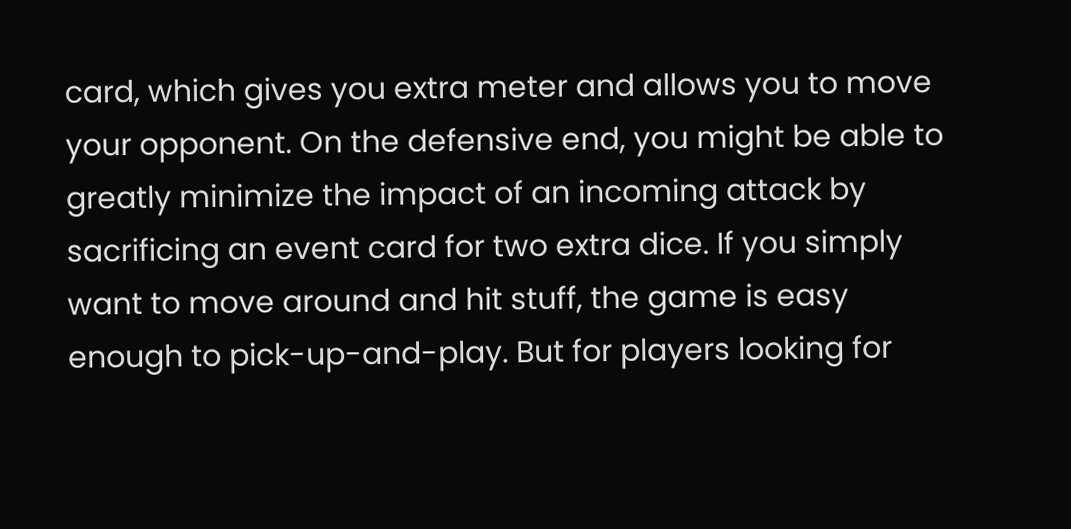card, which gives you extra meter and allows you to move your opponent. On the defensive end, you might be able to greatly minimize the impact of an incoming attack by sacrificing an event card for two extra dice. If you simply want to move around and hit stuff, the game is easy enough to pick-up-and-play. But for players looking for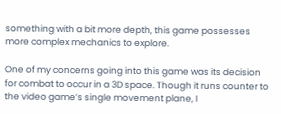something with a bit more depth, this game possesses more complex mechanics to explore.

One of my concerns going into this game was its decision for combat to occur in a 3D space. Though it runs counter to the video game’s single movement plane, I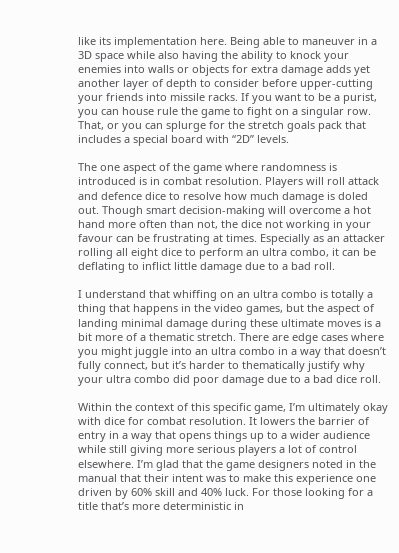like its implementation here. Being able to maneuver in a 3D space while also having the ability to knock your enemies into walls or objects for extra damage adds yet another layer of depth to consider before upper-cutting your friends into missile racks. If you want to be a purist, you can house rule the game to fight on a singular row. That, or you can splurge for the stretch goals pack that includes a special board with “2D” levels.

The one aspect of the game where randomness is introduced is in combat resolution. Players will roll attack and defence dice to resolve how much damage is doled out. Though smart decision-making will overcome a hot hand more often than not, the dice not working in your favour can be frustrating at times. Especially as an attacker rolling all eight dice to perform an ultra combo, it can be deflating to inflict little damage due to a bad roll.

I understand that whiffing on an ultra combo is totally a thing that happens in the video games, but the aspect of landing minimal damage during these ultimate moves is a bit more of a thematic stretch. There are edge cases where you might juggle into an ultra combo in a way that doesn’t fully connect, but it’s harder to thematically justify why your ultra combo did poor damage due to a bad dice roll.

Within the context of this specific game, I’m ultimately okay with dice for combat resolution. It lowers the barrier of entry in a way that opens things up to a wider audience while still giving more serious players a lot of control elsewhere. I’m glad that the game designers noted in the manual that their intent was to make this experience one driven by 60% skill and 40% luck. For those looking for a title that’s more deterministic in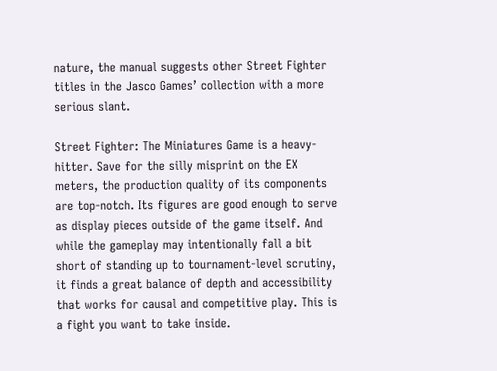nature, the manual suggests other Street Fighter titles in the Jasco Games’ collection with a more serious slant.

Street Fighter: The Miniatures Game is a heavy-hitter. Save for the silly misprint on the EX meters, the production quality of its components are top-notch. Its figures are good enough to serve as display pieces outside of the game itself. And while the gameplay may intentionally fall a bit short of standing up to tournament-level scrutiny, it finds a great balance of depth and accessibility that works for causal and competitive play. This is a fight you want to take inside.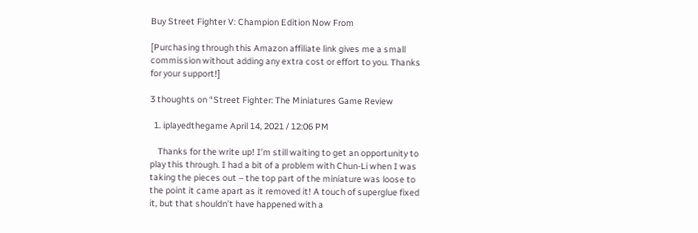Buy Street Fighter V: Champion Edition Now From

[Purchasing through this Amazon affiliate link gives me a small commission without adding any extra cost or effort to you. Thanks for your support!]

3 thoughts on “Street Fighter: The Miniatures Game Review

  1. iplayedthegame April 14, 2021 / 12:06 PM

    Thanks for the write up! I’m still waiting to get an opportunity to play this through. I had a bit of a problem with Chun-Li when I was taking the pieces out – the top part of the miniature was loose to the point it came apart as it removed it! A touch of superglue fixed it, but that shouldn’t have happened with a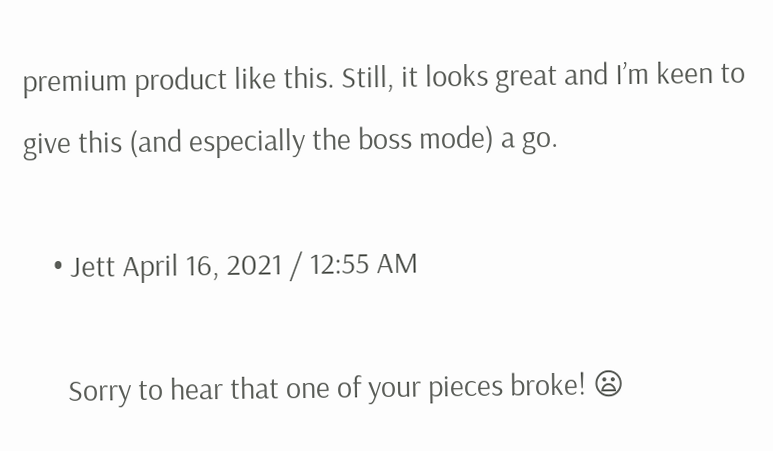premium product like this. Still, it looks great and I’m keen to give this (and especially the boss mode) a go.

    • Jett April 16, 2021 / 12:55 AM

      Sorry to hear that one of your pieces broke! 😦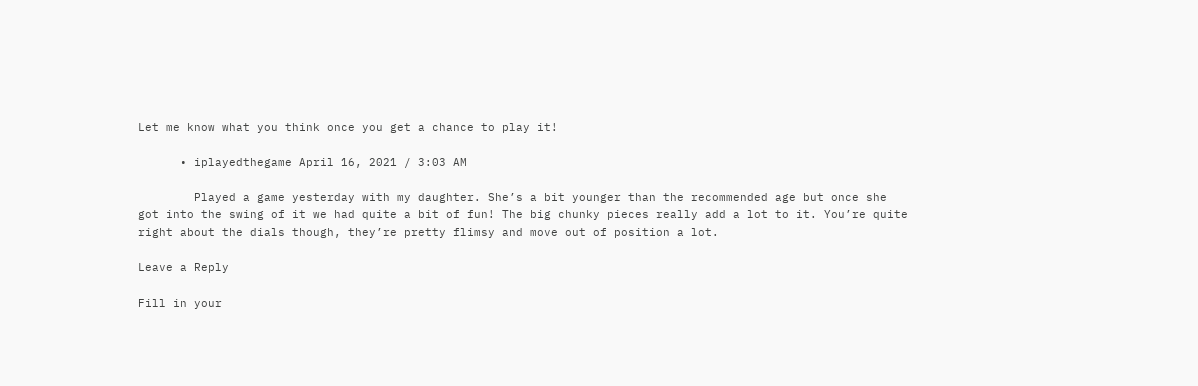Let me know what you think once you get a chance to play it!

      • iplayedthegame April 16, 2021 / 3:03 AM

        Played a game yesterday with my daughter. She’s a bit younger than the recommended age but once she got into the swing of it we had quite a bit of fun! The big chunky pieces really add a lot to it. You’re quite right about the dials though, they’re pretty flimsy and move out of position a lot.

Leave a Reply

Fill in your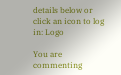details below or click an icon to log in: Logo

You are commenting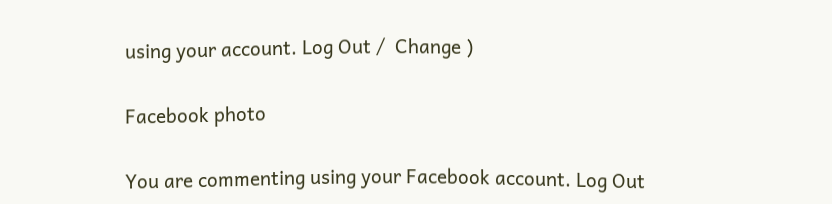using your account. Log Out /  Change )

Facebook photo

You are commenting using your Facebook account. Log Out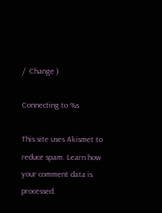/  Change )

Connecting to %s

This site uses Akismet to reduce spam. Learn how your comment data is processed.